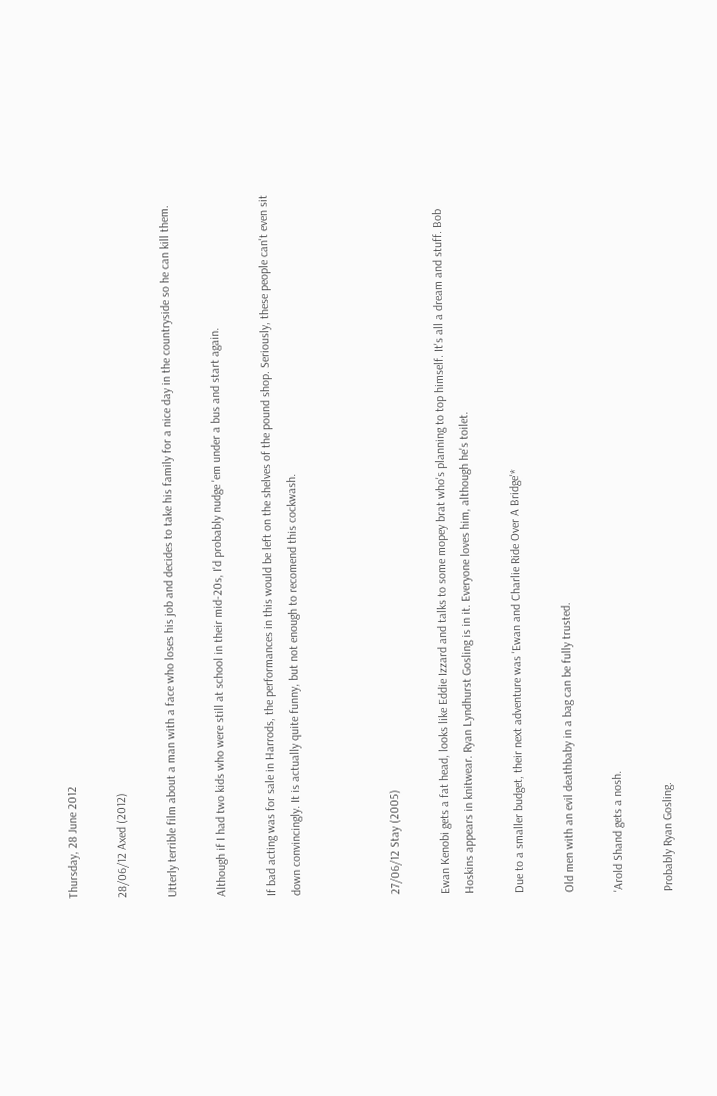Thursday, 28 June 2012

28/06/12 Axed (2012)

Utterly terrible film about a man with a face who loses his job and decides to take his family for a nice day in the countryside so he can kill them.

Although if I had two kids who were still at school in their mid-20s, I'd probably nudge 'em under a bus and start again.

If bad acting was for sale in Harrods, the performances in this would be left on the shelves of the pound shop. Seriously, these people can't even sit down convincingly. It is actually quite funny, but not enough to recomend this cockwash.



27/06/12 Stay (2005)

Ewan Kenobi gets a fat head, looks like Eddie Izzard and talks to some mopey brat who's planning to top himself. It's all a dream and stuff. Bob Hoskins appears in knitwear. Ryan Lyndhurst Gosling is in it. Everyone loves him, although he's toilet.

Due to a smaller budget, their next adventure was 'Ewan and Charlie Ride Over A Bridge'*

Old men with an evil deathbaby in a bag can be fully trusted.

'Arold Shand gets a nosh.

Probably Ryan Gosling.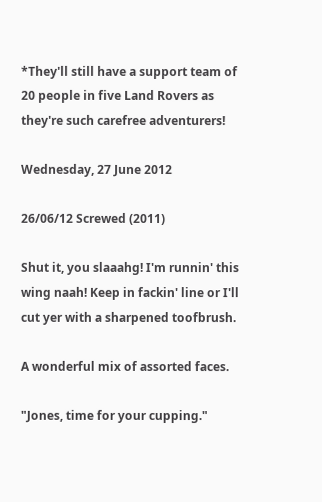*They'll still have a support team of 20 people in five Land Rovers as they're such carefree adventurers!

Wednesday, 27 June 2012

26/06/12 Screwed (2011)

Shut it, you slaaahg! I'm runnin' this wing naah! Keep in fackin' line or I'll cut yer with a sharpened toofbrush.

A wonderful mix of assorted faces.

"Jones, time for your cupping."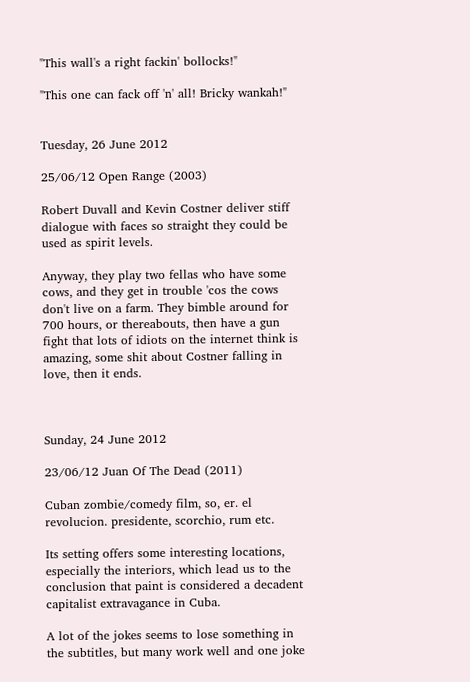"This wall's a right fackin' bollocks!"

"This one can fack off 'n' all! Bricky wankah!"


Tuesday, 26 June 2012

25/06/12 Open Range (2003)

Robert Duvall and Kevin Costner deliver stiff dialogue with faces so straight they could be used as spirit levels.

Anyway, they play two fellas who have some cows, and they get in trouble 'cos the cows don't live on a farm. They bimble around for 700 hours, or thereabouts, then have a gun fight that lots of idiots on the internet think is amazing, some shit about Costner falling in love, then it ends.



Sunday, 24 June 2012

23/06/12 Juan Of The Dead (2011)

Cuban zombie/comedy film, so, er. el revolucion. presidente, scorchio, rum etc.

Its setting offers some interesting locations, especially the interiors, which lead us to the conclusion that paint is considered a decadent capitalist extravagance in Cuba.

A lot of the jokes seems to lose something in the subtitles, but many work well and one joke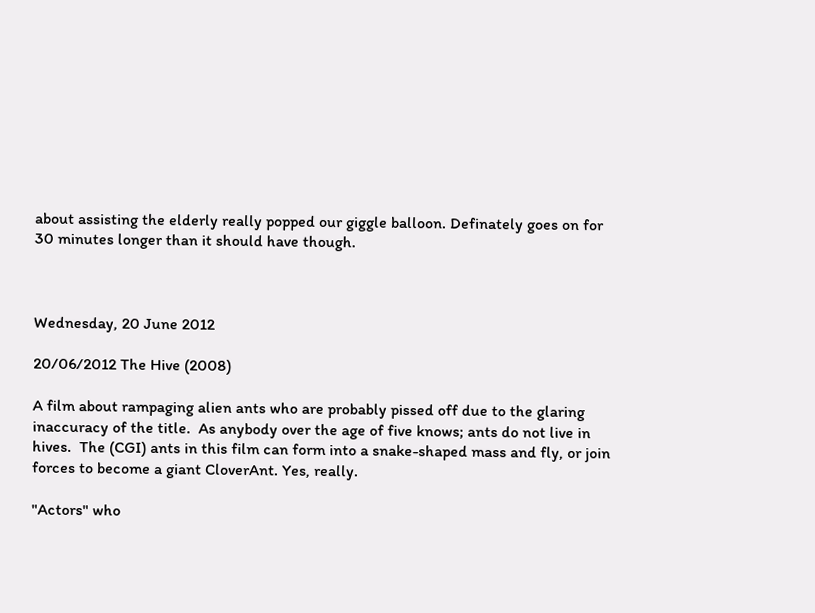about assisting the elderly really popped our giggle balloon. Definately goes on for 30 minutes longer than it should have though.



Wednesday, 20 June 2012

20/06/2012 The Hive (2008)

A film about rampaging alien ants who are probably pissed off due to the glaring inaccuracy of the title.  As anybody over the age of five knows; ants do not live in hives.  The (CGI) ants in this film can form into a snake-shaped mass and fly, or join forces to become a giant CloverAnt. Yes, really.

"Actors" who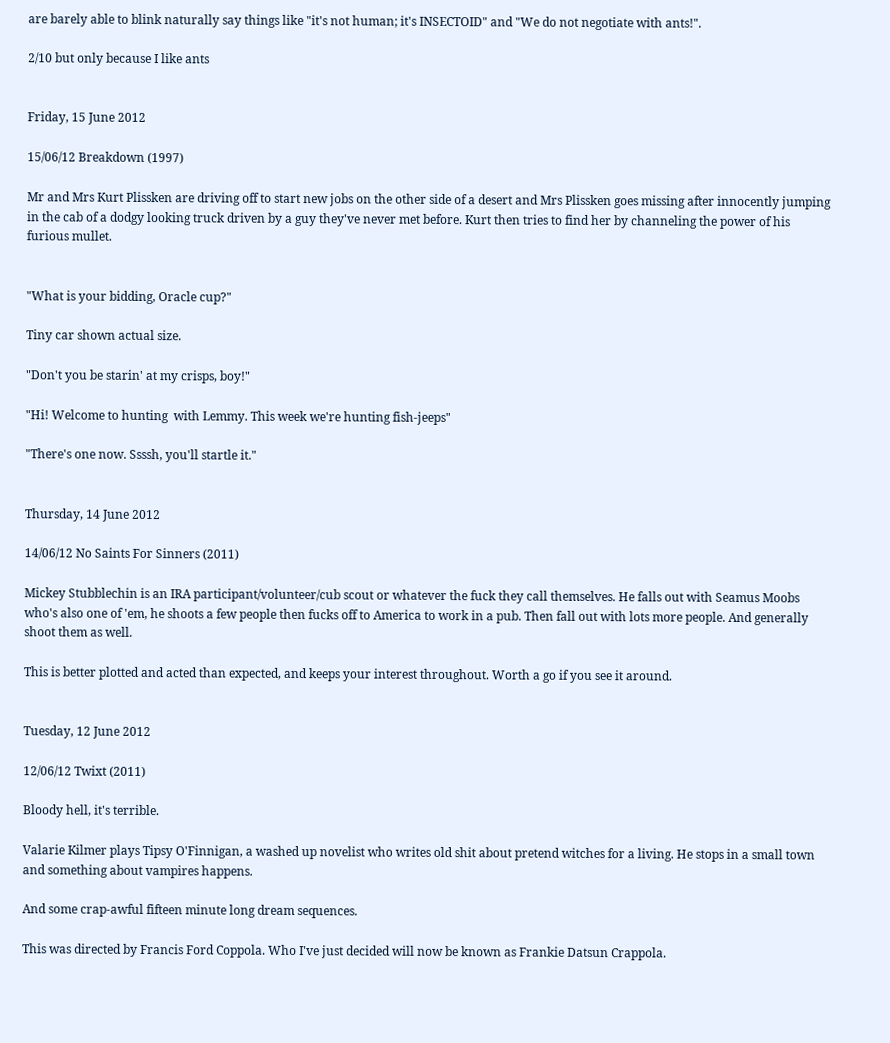are barely able to blink naturally say things like "it's not human; it's INSECTOID" and "We do not negotiate with ants!".

2/10 but only because I like ants


Friday, 15 June 2012

15/06/12 Breakdown (1997)

Mr and Mrs Kurt Plissken are driving off to start new jobs on the other side of a desert and Mrs Plissken goes missing after innocently jumping in the cab of a dodgy looking truck driven by a guy they've never met before. Kurt then tries to find her by channeling the power of his furious mullet.


"What is your bidding, Oracle cup?"

Tiny car shown actual size.

"Don't you be starin' at my crisps, boy!"

"Hi! Welcome to hunting  with Lemmy. This week we're hunting fish-jeeps"

"There's one now. Ssssh, you'll startle it."


Thursday, 14 June 2012

14/06/12 No Saints For Sinners (2011)

Mickey Stubblechin is an IRA participant/volunteer/cub scout or whatever the fuck they call themselves. He falls out with Seamus Moobs who's also one of 'em, he shoots a few people then fucks off to America to work in a pub. Then fall out with lots more people. And generally shoot them as well.

This is better plotted and acted than expected, and keeps your interest throughout. Worth a go if you see it around.


Tuesday, 12 June 2012

12/06/12 Twixt (2011)

Bloody hell, it's terrible.

Valarie Kilmer plays Tipsy O'Finnigan, a washed up novelist who writes old shit about pretend witches for a living. He stops in a small town and something about vampires happens.

And some crap-awful fifteen minute long dream sequences.

This was directed by Francis Ford Coppola. Who I've just decided will now be known as Frankie Datsun Crappola.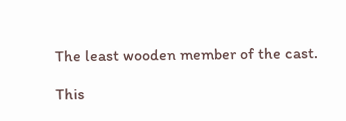The least wooden member of the cast.

This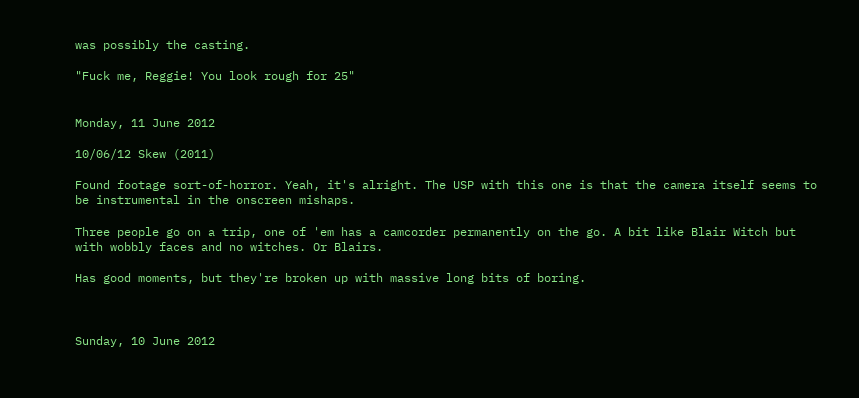was possibly the casting.

"Fuck me, Reggie! You look rough for 25"


Monday, 11 June 2012

10/06/12 Skew (2011)

Found footage sort-of-horror. Yeah, it's alright. The USP with this one is that the camera itself seems to be instrumental in the onscreen mishaps.

Three people go on a trip, one of 'em has a camcorder permanently on the go. A bit like Blair Witch but with wobbly faces and no witches. Or Blairs.

Has good moments, but they're broken up with massive long bits of boring.



Sunday, 10 June 2012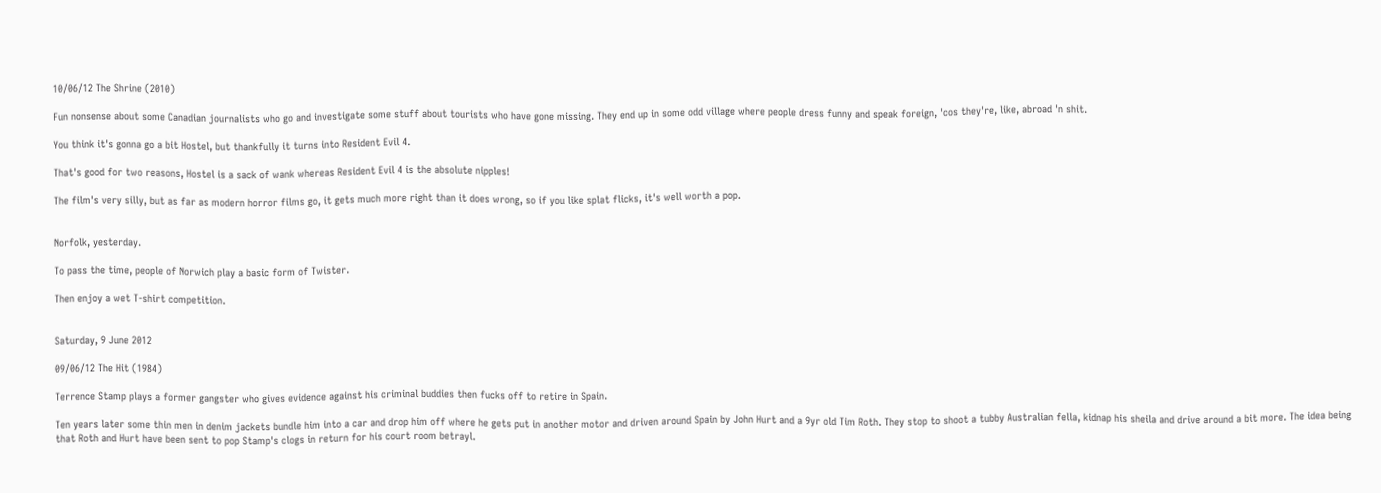10/06/12 The Shrine (2010)

Fun nonsense about some Canadian journalists who go and investigate some stuff about tourists who have gone missing. They end up in some odd village where people dress funny and speak foreign, 'cos they're, like, abroad 'n shit.

You think it's gonna go a bit Hostel, but thankfully it turns into Resident Evil 4.

That's good for two reasons, Hostel is a sack of wank whereas Resident Evil 4 is the absolute nipples!

The film's very silly, but as far as modern horror films go, it gets much more right than it does wrong, so if you like splat flicks, it's well worth a pop.


Norfolk, yesterday.

To pass the time, people of Norwich play a basic form of Twister.

Then enjoy a wet T-shirt competition.


Saturday, 9 June 2012

09/06/12 The Hit (1984)

Terrence Stamp plays a former gangster who gives evidence against his criminal buddies then fucks off to retire in Spain.

Ten years later some thin men in denim jackets bundle him into a car and drop him off where he gets put in another motor and driven around Spain by John Hurt and a 9yr old Tim Roth. They stop to shoot a tubby Australian fella, kidnap his sheila and drive around a bit more. The idea being that Roth and Hurt have been sent to pop Stamp's clogs in return for his court room betrayl.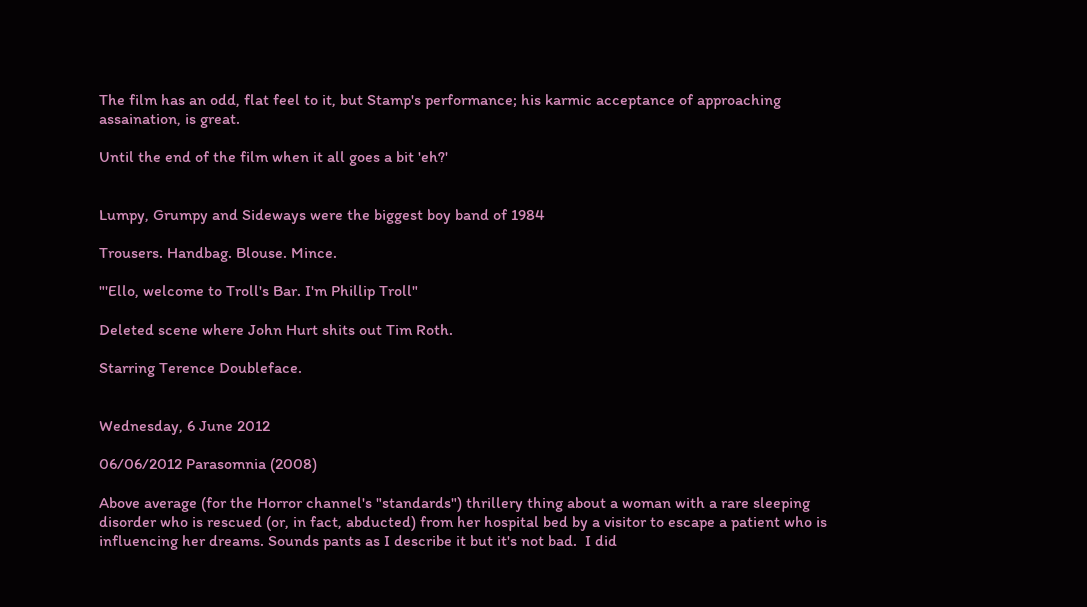The film has an odd, flat feel to it, but Stamp's performance; his karmic acceptance of approaching assaination, is great.

Until the end of the film when it all goes a bit 'eh?'


Lumpy, Grumpy and Sideways were the biggest boy band of 1984

Trousers. Handbag. Blouse. Mince.

"'Ello, welcome to Troll's Bar. I'm Phillip Troll"

Deleted scene where John Hurt shits out Tim Roth.

Starring Terence Doubleface.


Wednesday, 6 June 2012

06/06/2012 Parasomnia (2008)

Above average (for the Horror channel's "standards") thrillery thing about a woman with a rare sleeping disorder who is rescued (or, in fact, abducted) from her hospital bed by a visitor to escape a patient who is influencing her dreams. Sounds pants as I describe it but it's not bad.  I did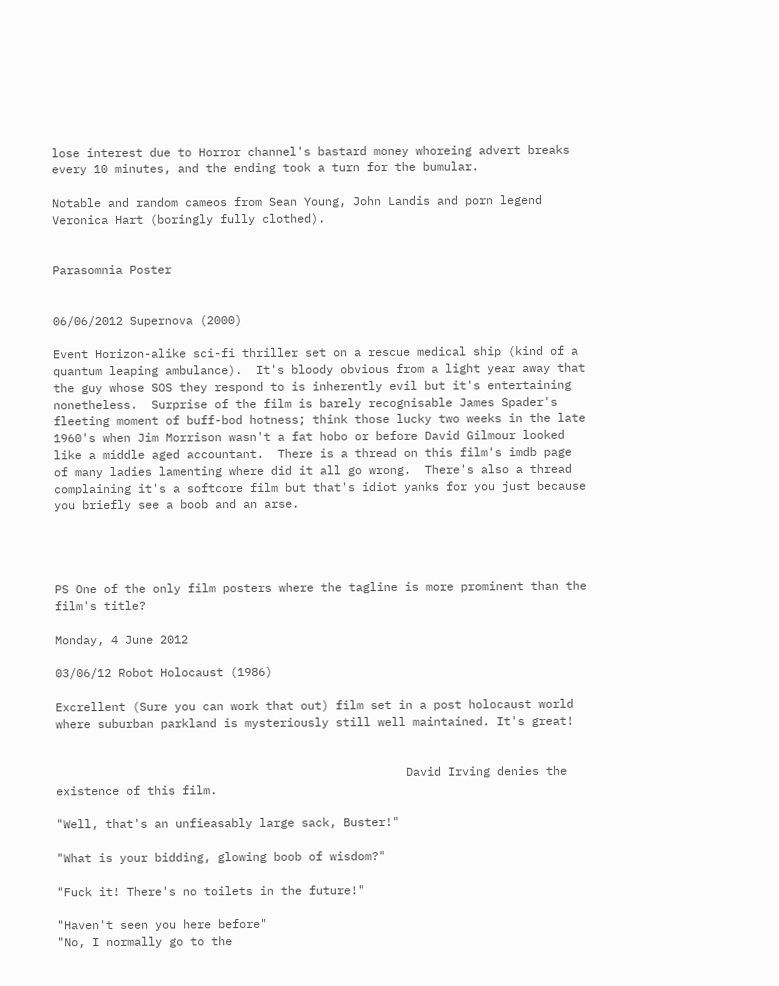lose interest due to Horror channel's bastard money whoreing advert breaks every 10 minutes, and the ending took a turn for the bumular.

Notable and random cameos from Sean Young, John Landis and porn legend Veronica Hart (boringly fully clothed).


Parasomnia Poster


06/06/2012 Supernova (2000)

Event Horizon-alike sci-fi thriller set on a rescue medical ship (kind of a quantum leaping ambulance).  It's bloody obvious from a light year away that the guy whose SOS they respond to is inherently evil but it's entertaining nonetheless.  Surprise of the film is barely recognisable James Spader's fleeting moment of buff-bod hotness; think those lucky two weeks in the late 1960's when Jim Morrison wasn't a fat hobo or before David Gilmour looked like a middle aged accountant.  There is a thread on this film's imdb page of many ladies lamenting where did it all go wrong.  There's also a thread complaining it's a softcore film but that's idiot yanks for you just because you briefly see a boob and an arse.




PS One of the only film posters where the tagline is more prominent than the film's title?

Monday, 4 June 2012

03/06/12 Robot Holocaust (1986)

Excrellent (Sure you can work that out) film set in a post holocaust world where suburban parkland is mysteriously still well maintained. It's great!


                                                  David Irving denies the existence of this film.

"Well, that's an unfieasably large sack, Buster!"

"What is your bidding, glowing boob of wisdom?"

"Fuck it! There's no toilets in the future!"

"Haven't seen you here before"
"No, I normally go to the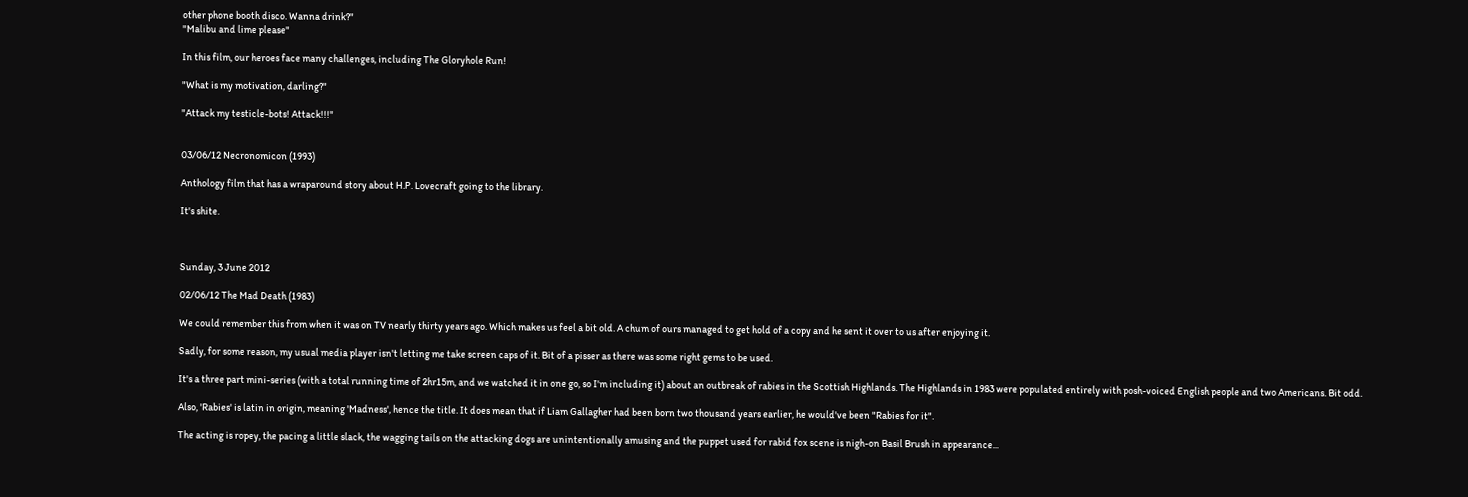other phone booth disco. Wanna drink?"
"Malibu and lime please"

In this film, our heroes face many challenges, including The Gloryhole Run!

"What is my motivation, darling?"

"Attack my testicle-bots! Attack!!!"


03/06/12 Necronomicon (1993)

Anthology film that has a wraparound story about H.P. Lovecraft going to the library.

It's shite.



Sunday, 3 June 2012

02/06/12 The Mad Death (1983)

We could remember this from when it was on TV nearly thirty years ago. Which makes us feel a bit old. A chum of ours managed to get hold of a copy and he sent it over to us after enjoying it.

Sadly, for some reason, my usual media player isn't letting me take screen caps of it. Bit of a pisser as there was some right gems to be used.

It's a three part mini-series (with a total running time of 2hr15m, and we watched it in one go, so I'm including it) about an outbreak of rabies in the Scottish Highlands. The Highlands in 1983 were populated entirely with posh-voiced English people and two Americans. Bit odd.

Also, 'Rabies' is latin in origin, meaning 'Madness', hence the title. It does mean that if Liam Gallagher had been born two thousand years earlier, he would've been "Rabies for it".

The acting is ropey, the pacing a little slack, the wagging tails on the attacking dogs are unintentionally amusing and the puppet used for rabid fox scene is nigh-on Basil Brush in appearance...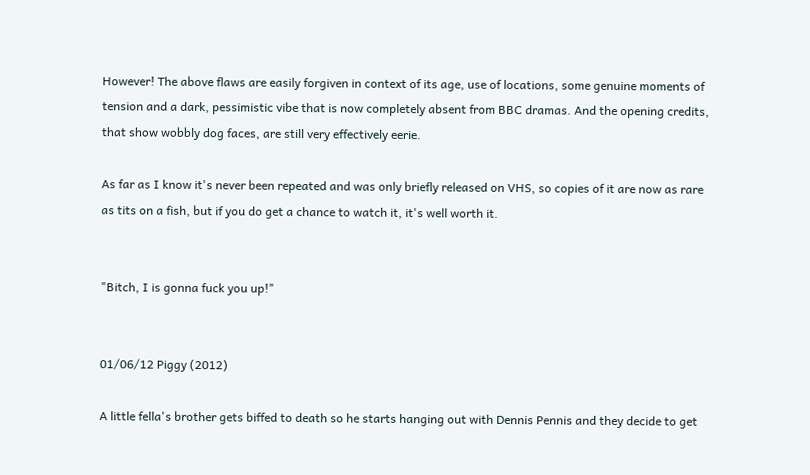However! The above flaws are easily forgiven in context of its age, use of locations, some genuine moments of tension and a dark, pessimistic vibe that is now completely absent from BBC dramas. And the opening credits, that show wobbly dog faces, are still very effectively eerie.

As far as I know it's never been repeated and was only briefly released on VHS, so copies of it are now as rare as tits on a fish, but if you do get a chance to watch it, it's well worth it.


"Bitch, I is gonna fuck you up!"


01/06/12 Piggy (2012)

A little fella's brother gets biffed to death so he starts hanging out with Dennis Pennis and they decide to get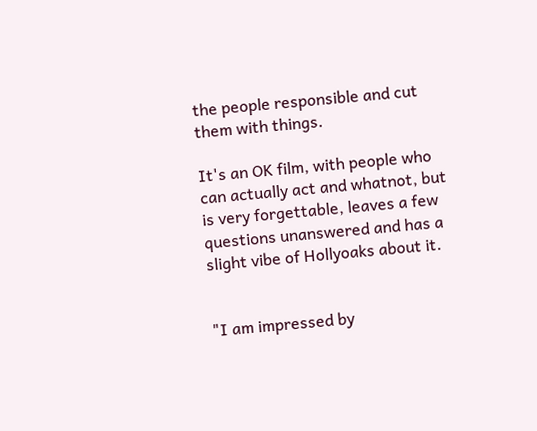the people responsible and cut them with things.

It's an OK film, with people who can actually act and whatnot, but is very forgettable, leaves a few questions unanswered and has a slight vibe of Hollyoaks about it.


"I am impressed by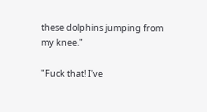these dolphins jumping from my knee."

"Fuck that! I've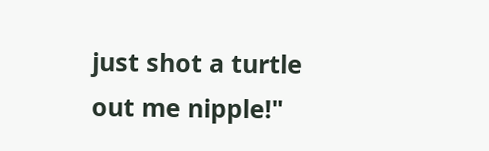just shot a turtle out me nipple!"